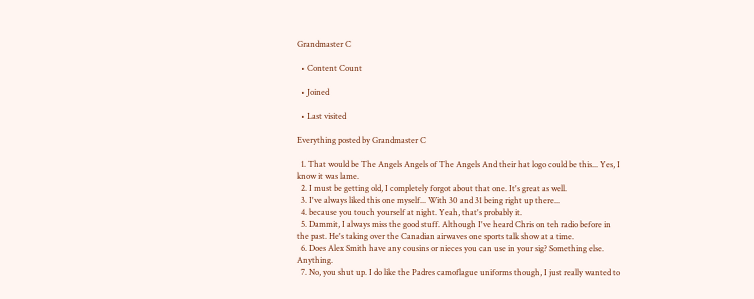Grandmaster C

  • Content Count

  • Joined

  • Last visited

Everything posted by Grandmaster C

  1. That would be The Angels Angels of The Angels And their hat logo could be this... Yes, I know it was lame.
  2. I must be getting old, I completely forgot about that one. It's great as well.
  3. I've always liked this one myself... With 30 and 31 being right up there...
  4. because you touch yourself at night. Yeah, that's probably it.
  5. Dammit, I always miss the good stuff. Although I've heard Chris on teh radio before in the past. He's taking over the Canadian airwaves one sports talk show at a time.
  6. Does Alex Smith have any cousins or nieces you can use in your sig? Something else. Anything.
  7. No, you shut up. I do like the Padres camoflague uniforms though, I just really wanted to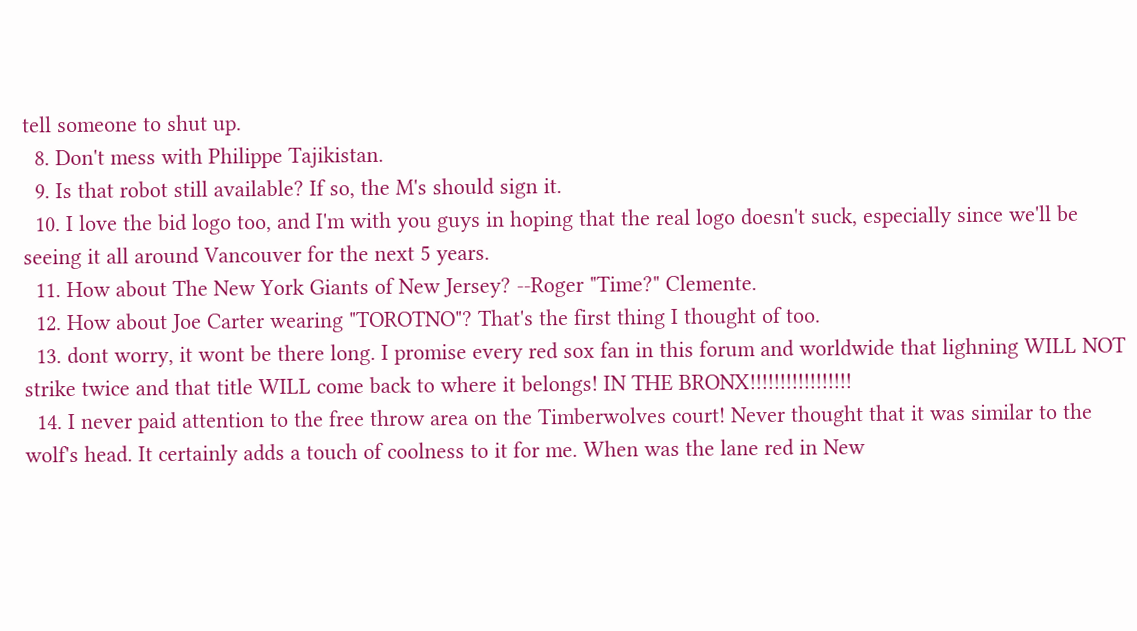tell someone to shut up.
  8. Don't mess with Philippe Tajikistan.
  9. Is that robot still available? If so, the M's should sign it.
  10. I love the bid logo too, and I'm with you guys in hoping that the real logo doesn't suck, especially since we'll be seeing it all around Vancouver for the next 5 years.
  11. How about The New York Giants of New Jersey? --Roger "Time?" Clemente.
  12. How about Joe Carter wearing "TOROTNO"? That's the first thing I thought of too.
  13. dont worry, it wont be there long. I promise every red sox fan in this forum and worldwide that lighning WILL NOT strike twice and that title WILL come back to where it belongs! IN THE BRONX!!!!!!!!!!!!!!!!!
  14. I never paid attention to the free throw area on the Timberwolves court! Never thought that it was similar to the wolf's head. It certainly adds a touch of coolness to it for me. When was the lane red in New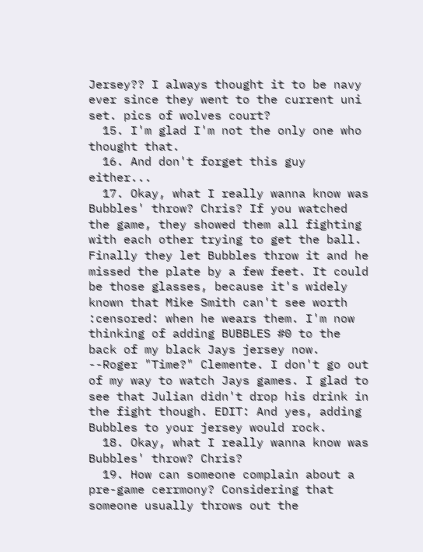Jersey?? I always thought it to be navy ever since they went to the current uni set. pics of wolves court?
  15. I'm glad I'm not the only one who thought that.
  16. And don't forget this guy either...
  17. Okay, what I really wanna know was Bubbles' throw? Chris? If you watched the game, they showed them all fighting with each other trying to get the ball. Finally they let Bubbles throw it and he missed the plate by a few feet. It could be those glasses, because it's widely known that Mike Smith can't see worth :censored: when he wears them. I'm now thinking of adding BUBBLES #0 to the back of my black Jays jersey now. --Roger "Time?" Clemente. I don't go out of my way to watch Jays games. I glad to see that Julian didn't drop his drink in the fight though. EDIT: And yes, adding Bubbles to your jersey would rock.
  18. Okay, what I really wanna know was Bubbles' throw? Chris?
  19. How can someone complain about a pre-game cerrmony? Considering that someone usually throws out the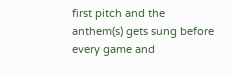first pitch and the anthem(s) gets sung before every game and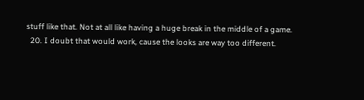stuff like that. Not at all like having a huge break in the middle of a game.
  20. I doubt that would work, cause the looks are way too different.